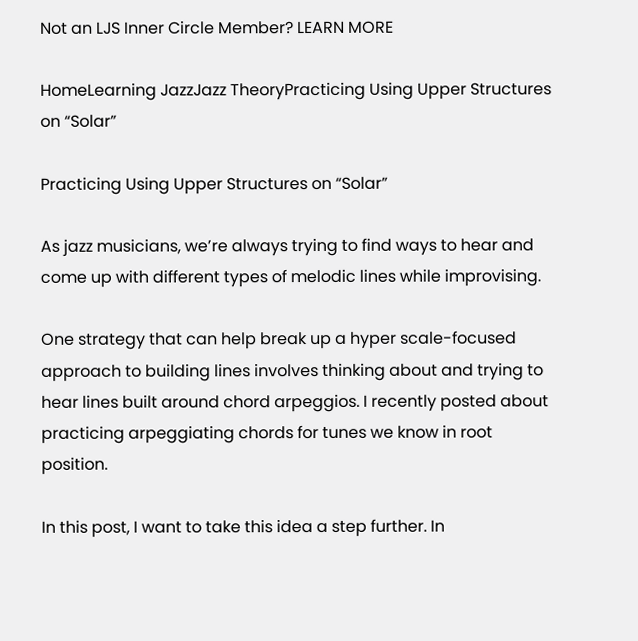Not an LJS Inner Circle Member? LEARN MORE

HomeLearning JazzJazz TheoryPracticing Using Upper Structures on “Solar”

Practicing Using Upper Structures on “Solar”

As jazz musicians, we’re always trying to find ways to hear and come up with different types of melodic lines while improvising.

One strategy that can help break up a hyper scale-focused approach to building lines involves thinking about and trying to hear lines built around chord arpeggios. I recently posted about practicing arpeggiating chords for tunes we know in root position.

In this post, I want to take this idea a step further. In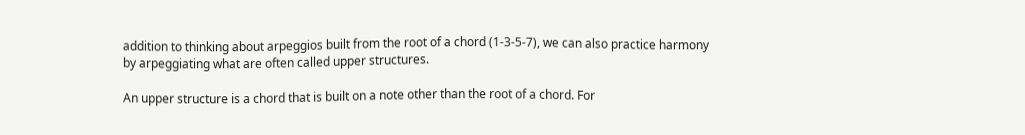addition to thinking about arpeggios built from the root of a chord (1-3-5-7), we can also practice harmony by arpeggiating what are often called upper structures.

An upper structure is a chord that is built on a note other than the root of a chord. For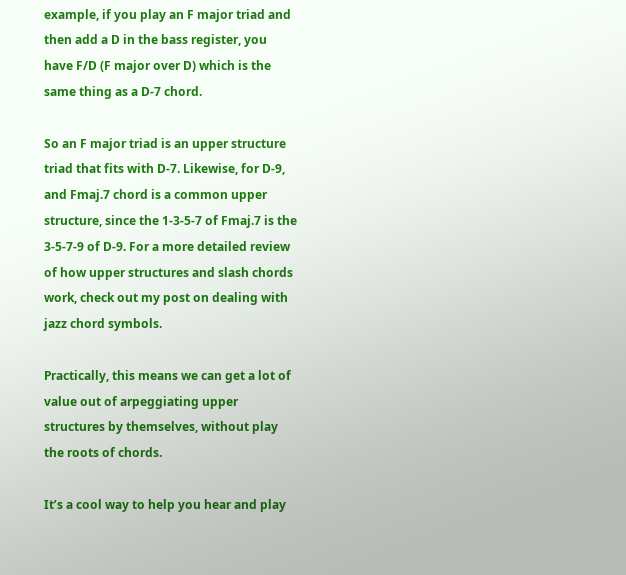example, if you play an F major triad and then add a D in the bass register, you have F/D (F major over D) which is the same thing as a D-7 chord.

So an F major triad is an upper structure triad that fits with D-7. Likewise, for D-9, and Fmaj.7 chord is a common upper structure, since the 1-3-5-7 of Fmaj.7 is the 3-5-7-9 of D-9. For a more detailed review of how upper structures and slash chords work, check out my post on dealing with jazz chord symbols.

Practically, this means we can get a lot of value out of arpeggiating upper structures by themselves, without play the roots of chords.

It’s a cool way to help you hear and play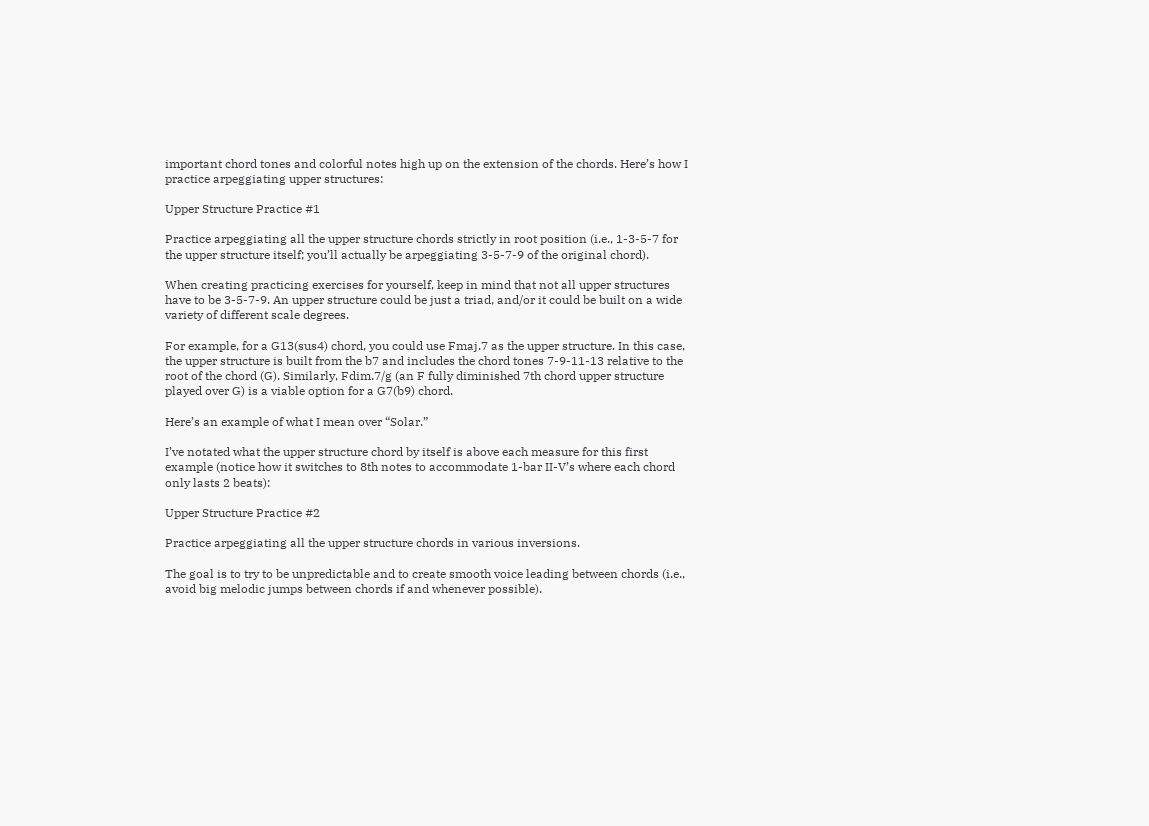important chord tones and colorful notes high up on the extension of the chords. Here’s how I practice arpeggiating upper structures:

Upper Structure Practice #1

Practice arpeggiating all the upper structure chords strictly in root position (i.e., 1-3-5-7 for the upper structure itself; you’ll actually be arpeggiating 3-5-7-9 of the original chord).

When creating practicing exercises for yourself, keep in mind that not all upper structures have to be 3-5-7-9. An upper structure could be just a triad, and/or it could be built on a wide variety of different scale degrees.

For example, for a G13(sus4) chord, you could use Fmaj.7 as the upper structure. In this case, the upper structure is built from the b7 and includes the chord tones 7-9-11-13 relative to the root of the chord (G). Similarly, Fdim.7/g (an F fully diminished 7th chord upper structure played over G) is a viable option for a G7(b9) chord.

Here’s an example of what I mean over “Solar.”

I’ve notated what the upper structure chord by itself is above each measure for this first example (notice how it switches to 8th notes to accommodate 1-bar II-V’s where each chord only lasts 2 beats):

Upper Structure Practice #2

Practice arpeggiating all the upper structure chords in various inversions.

The goal is to try to be unpredictable and to create smooth voice leading between chords (i.e., avoid big melodic jumps between chords if and whenever possible).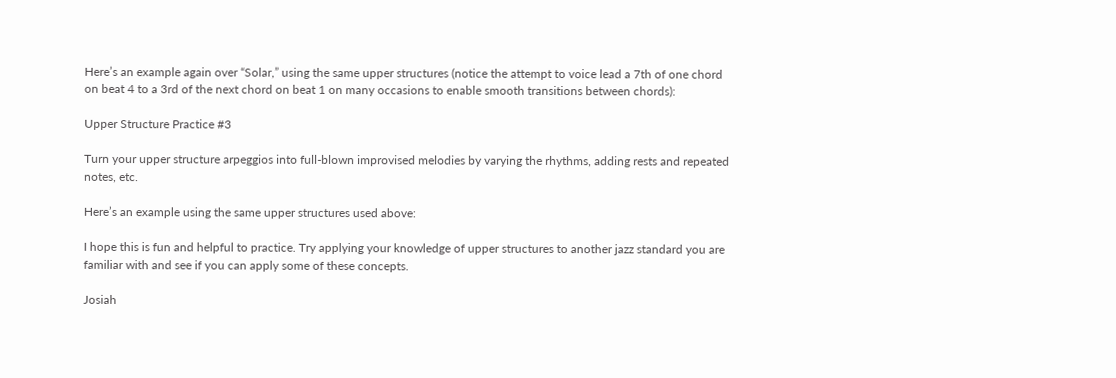Here’s an example again over “Solar,” using the same upper structures (notice the attempt to voice lead a 7th of one chord on beat 4 to a 3rd of the next chord on beat 1 on many occasions to enable smooth transitions between chords):

Upper Structure Practice #3

Turn your upper structure arpeggios into full-blown improvised melodies by varying the rhythms, adding rests and repeated notes, etc.

Here’s an example using the same upper structures used above:

I hope this is fun and helpful to practice. Try applying your knowledge of upper structures to another jazz standard you are familiar with and see if you can apply some of these concepts.

Josiah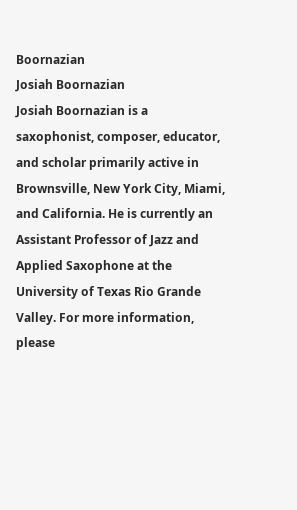Boornazian
Josiah Boornazian
Josiah Boornazian is a saxophonist, composer, educator, and scholar primarily active in Brownsville, New York City, Miami, and California. He is currently an Assistant Professor of Jazz and Applied Saxophone at the University of Texas Rio Grande Valley. For more information, please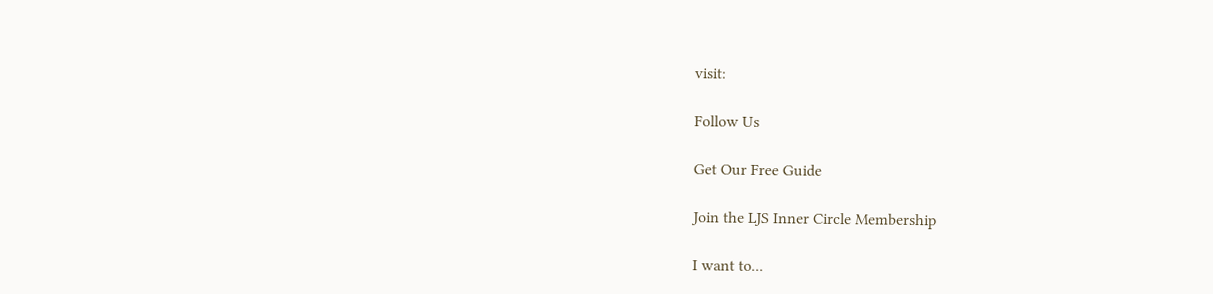visit:

Follow Us

Get Our Free Guide

Join the LJS Inner Circle Membership

I want to...